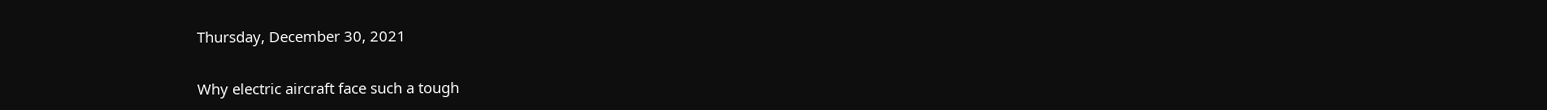Thursday, December 30, 2021

Why electric aircraft face such a tough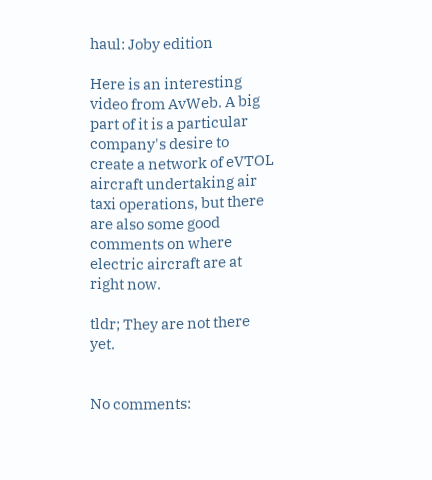haul: Joby edition

Here is an interesting video from AvWeb. A big part of it is a particular company's desire to create a network of eVTOL aircraft undertaking air taxi operations, but there are also some good comments on where electric aircraft are at right now.

tldr; They are not there yet.


No comments: